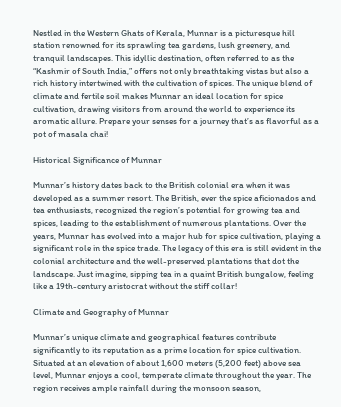Nestled in the Western Ghats of Kerala, Munnar is a picturesque hill station renowned for its sprawling tea gardens, lush greenery, and tranquil landscapes. This idyllic destination, often referred to as the “Kashmir of South India,” offers not only breathtaking vistas but also a rich history intertwined with the cultivation of spices. The unique blend of climate and fertile soil makes Munnar an ideal location for spice cultivation, drawing visitors from around the world to experience its aromatic allure. Prepare your senses for a journey that’s as flavorful as a pot of masala chai!

Historical Significance of Munnar

Munnar’s history dates back to the British colonial era when it was developed as a summer resort. The British, ever the spice aficionados and tea enthusiasts, recognized the region’s potential for growing tea and spices, leading to the establishment of numerous plantations. Over the years, Munnar has evolved into a major hub for spice cultivation, playing a significant role in the spice trade. The legacy of this era is still evident in the colonial architecture and the well-preserved plantations that dot the landscape. Just imagine, sipping tea in a quaint British bungalow, feeling like a 19th-century aristocrat without the stiff collar!

Climate and Geography of Munnar

Munnar’s unique climate and geographical features contribute significantly to its reputation as a prime location for spice cultivation. Situated at an elevation of about 1,600 meters (5,200 feet) above sea level, Munnar enjoys a cool, temperate climate throughout the year. The region receives ample rainfall during the monsoon season,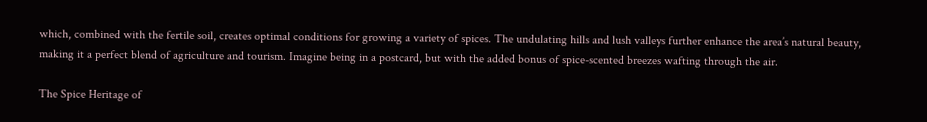which, combined with the fertile soil, creates optimal conditions for growing a variety of spices. The undulating hills and lush valleys further enhance the area’s natural beauty, making it a perfect blend of agriculture and tourism. Imagine being in a postcard, but with the added bonus of spice-scented breezes wafting through the air.

The Spice Heritage of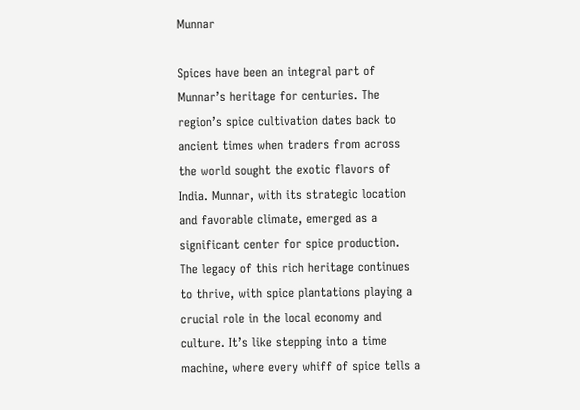Munnar

Spices have been an integral part of Munnar’s heritage for centuries. The region’s spice cultivation dates back to ancient times when traders from across the world sought the exotic flavors of India. Munnar, with its strategic location and favorable climate, emerged as a significant center for spice production. The legacy of this rich heritage continues to thrive, with spice plantations playing a crucial role in the local economy and culture. It’s like stepping into a time machine, where every whiff of spice tells a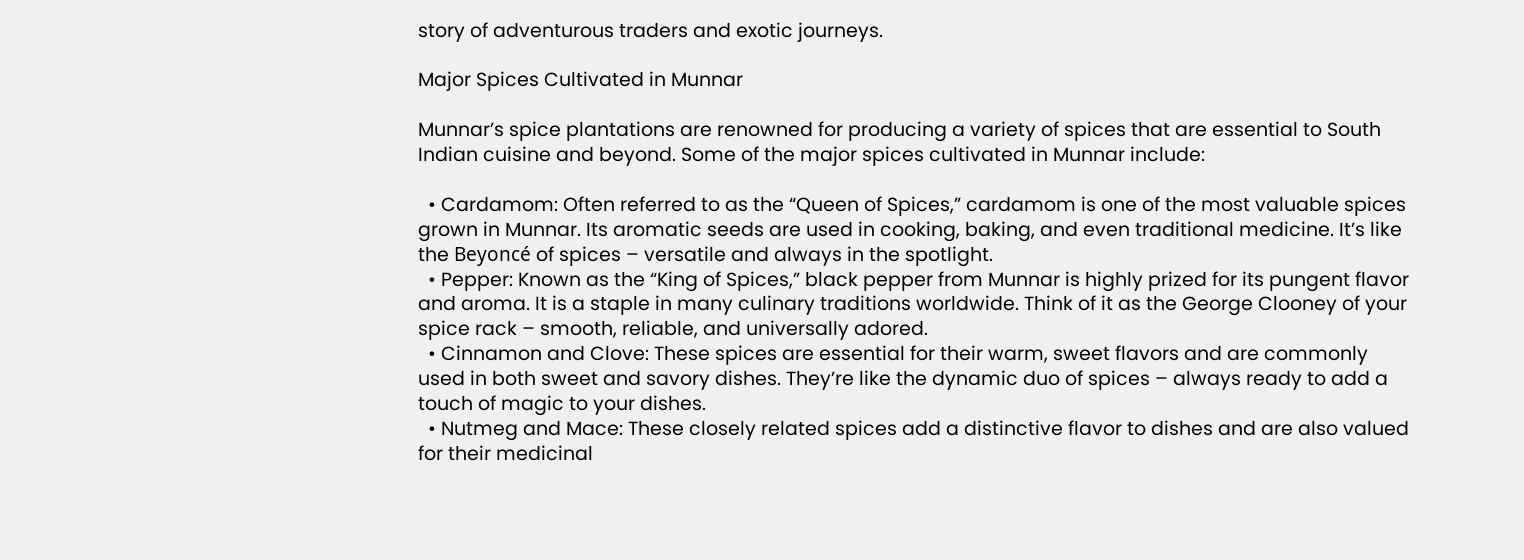story of adventurous traders and exotic journeys.

Major Spices Cultivated in Munnar

Munnar’s spice plantations are renowned for producing a variety of spices that are essential to South Indian cuisine and beyond. Some of the major spices cultivated in Munnar include:

  • Cardamom: Often referred to as the “Queen of Spices,” cardamom is one of the most valuable spices grown in Munnar. Its aromatic seeds are used in cooking, baking, and even traditional medicine. It’s like the Beyoncé of spices – versatile and always in the spotlight.
  • Pepper: Known as the “King of Spices,” black pepper from Munnar is highly prized for its pungent flavor and aroma. It is a staple in many culinary traditions worldwide. Think of it as the George Clooney of your spice rack – smooth, reliable, and universally adored.
  • Cinnamon and Clove: These spices are essential for their warm, sweet flavors and are commonly used in both sweet and savory dishes. They’re like the dynamic duo of spices – always ready to add a touch of magic to your dishes.
  • Nutmeg and Mace: These closely related spices add a distinctive flavor to dishes and are also valued for their medicinal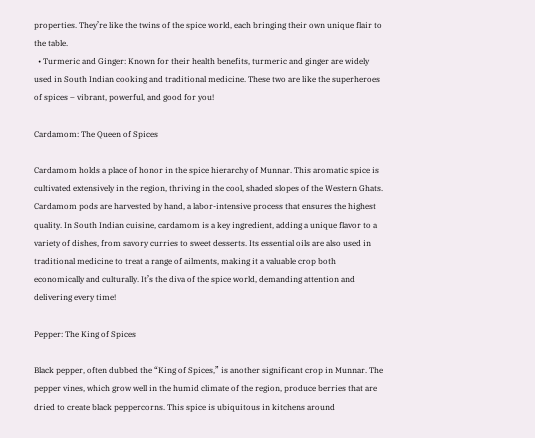properties. They’re like the twins of the spice world, each bringing their own unique flair to the table.
  • Turmeric and Ginger: Known for their health benefits, turmeric and ginger are widely used in South Indian cooking and traditional medicine. These two are like the superheroes of spices – vibrant, powerful, and good for you!

Cardamom: The Queen of Spices

Cardamom holds a place of honor in the spice hierarchy of Munnar. This aromatic spice is cultivated extensively in the region, thriving in the cool, shaded slopes of the Western Ghats. Cardamom pods are harvested by hand, a labor-intensive process that ensures the highest quality. In South Indian cuisine, cardamom is a key ingredient, adding a unique flavor to a variety of dishes, from savory curries to sweet desserts. Its essential oils are also used in traditional medicine to treat a range of ailments, making it a valuable crop both economically and culturally. It’s the diva of the spice world, demanding attention and delivering every time!

Pepper: The King of Spices

Black pepper, often dubbed the “King of Spices,” is another significant crop in Munnar. The pepper vines, which grow well in the humid climate of the region, produce berries that are dried to create black peppercorns. This spice is ubiquitous in kitchens around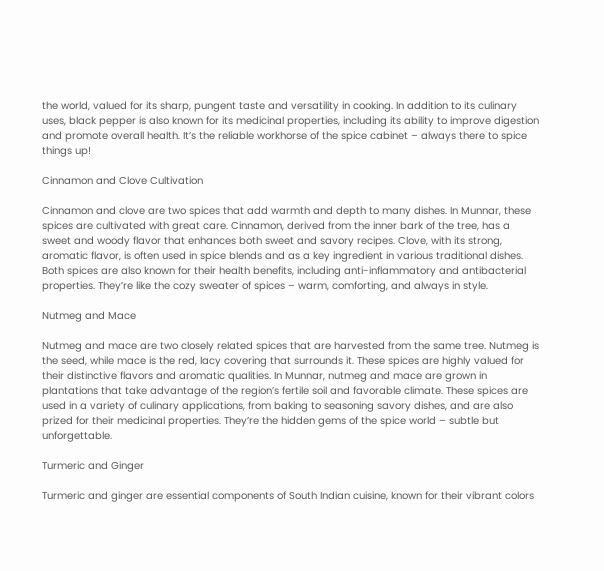the world, valued for its sharp, pungent taste and versatility in cooking. In addition to its culinary uses, black pepper is also known for its medicinal properties, including its ability to improve digestion and promote overall health. It’s the reliable workhorse of the spice cabinet – always there to spice things up!

Cinnamon and Clove Cultivation

Cinnamon and clove are two spices that add warmth and depth to many dishes. In Munnar, these spices are cultivated with great care. Cinnamon, derived from the inner bark of the tree, has a sweet and woody flavor that enhances both sweet and savory recipes. Clove, with its strong, aromatic flavor, is often used in spice blends and as a key ingredient in various traditional dishes. Both spices are also known for their health benefits, including anti-inflammatory and antibacterial properties. They’re like the cozy sweater of spices – warm, comforting, and always in style.

Nutmeg and Mace

Nutmeg and mace are two closely related spices that are harvested from the same tree. Nutmeg is the seed, while mace is the red, lacy covering that surrounds it. These spices are highly valued for their distinctive flavors and aromatic qualities. In Munnar, nutmeg and mace are grown in plantations that take advantage of the region’s fertile soil and favorable climate. These spices are used in a variety of culinary applications, from baking to seasoning savory dishes, and are also prized for their medicinal properties. They’re the hidden gems of the spice world – subtle but unforgettable.

Turmeric and Ginger

Turmeric and ginger are essential components of South Indian cuisine, known for their vibrant colors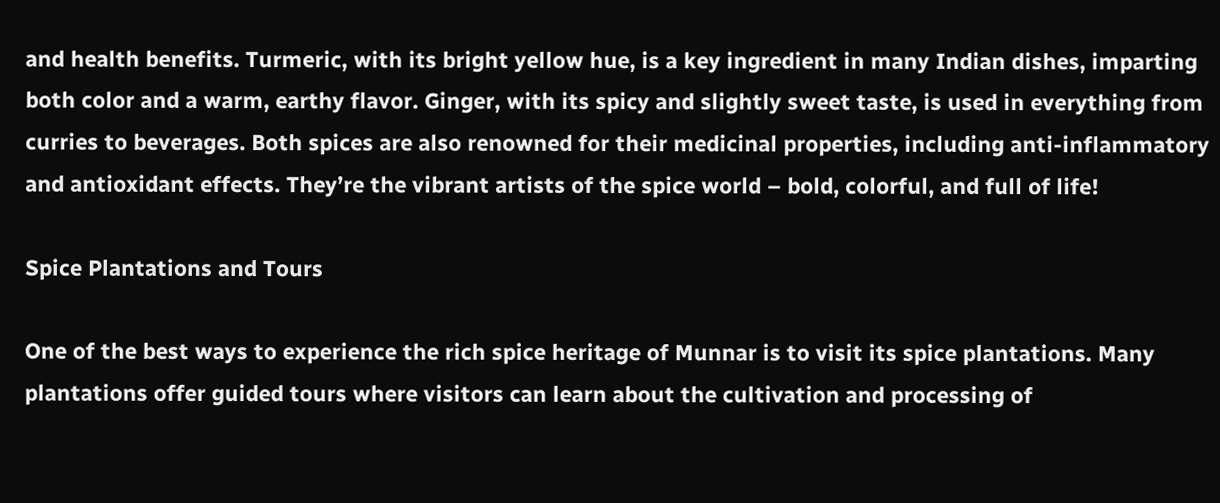and health benefits. Turmeric, with its bright yellow hue, is a key ingredient in many Indian dishes, imparting both color and a warm, earthy flavor. Ginger, with its spicy and slightly sweet taste, is used in everything from curries to beverages. Both spices are also renowned for their medicinal properties, including anti-inflammatory and antioxidant effects. They’re the vibrant artists of the spice world – bold, colorful, and full of life!

Spice Plantations and Tours

One of the best ways to experience the rich spice heritage of Munnar is to visit its spice plantations. Many plantations offer guided tours where visitors can learn about the cultivation and processing of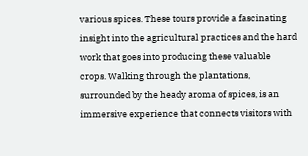various spices. These tours provide a fascinating insight into the agricultural practices and the hard work that goes into producing these valuable crops. Walking through the plantations, surrounded by the heady aroma of spices, is an immersive experience that connects visitors with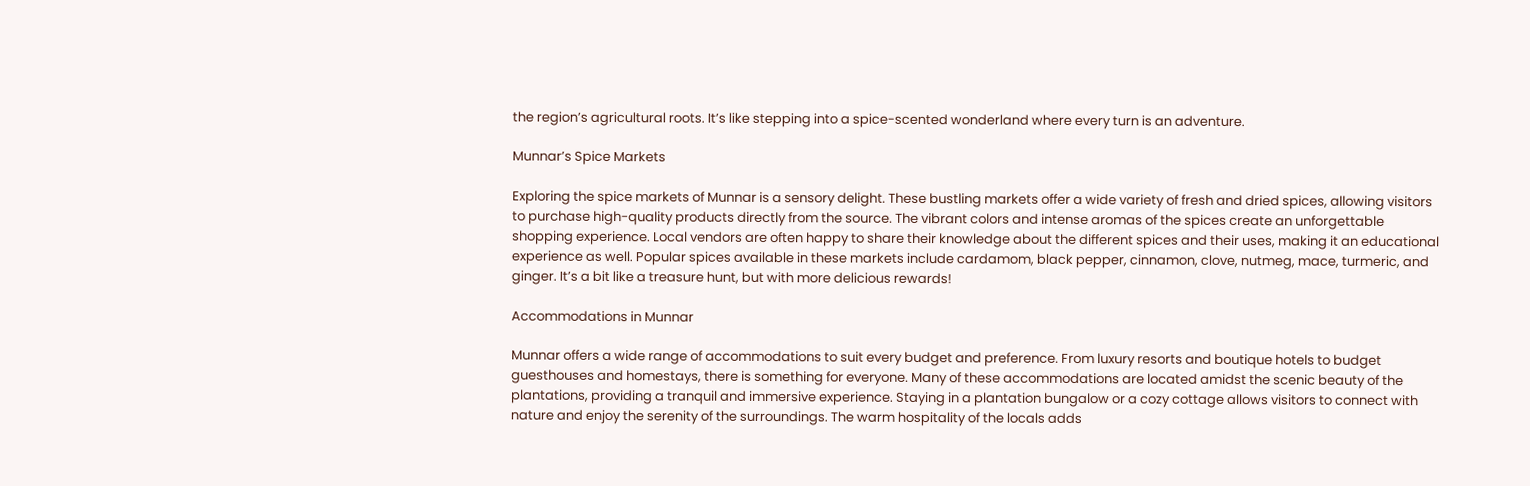the region’s agricultural roots. It’s like stepping into a spice-scented wonderland where every turn is an adventure.

Munnar’s Spice Markets

Exploring the spice markets of Munnar is a sensory delight. These bustling markets offer a wide variety of fresh and dried spices, allowing visitors to purchase high-quality products directly from the source. The vibrant colors and intense aromas of the spices create an unforgettable shopping experience. Local vendors are often happy to share their knowledge about the different spices and their uses, making it an educational experience as well. Popular spices available in these markets include cardamom, black pepper, cinnamon, clove, nutmeg, mace, turmeric, and ginger. It’s a bit like a treasure hunt, but with more delicious rewards!

Accommodations in Munnar

Munnar offers a wide range of accommodations to suit every budget and preference. From luxury resorts and boutique hotels to budget guesthouses and homestays, there is something for everyone. Many of these accommodations are located amidst the scenic beauty of the plantations, providing a tranquil and immersive experience. Staying in a plantation bungalow or a cozy cottage allows visitors to connect with nature and enjoy the serenity of the surroundings. The warm hospitality of the locals adds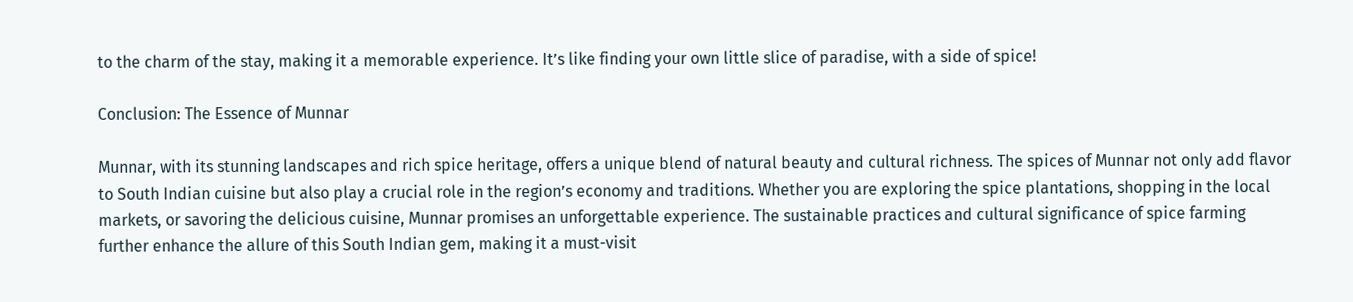to the charm of the stay, making it a memorable experience. It’s like finding your own little slice of paradise, with a side of spice!

Conclusion: The Essence of Munnar

Munnar, with its stunning landscapes and rich spice heritage, offers a unique blend of natural beauty and cultural richness. The spices of Munnar not only add flavor to South Indian cuisine but also play a crucial role in the region’s economy and traditions. Whether you are exploring the spice plantations, shopping in the local markets, or savoring the delicious cuisine, Munnar promises an unforgettable experience. The sustainable practices and cultural significance of spice farming further enhance the allure of this South Indian gem, making it a must-visit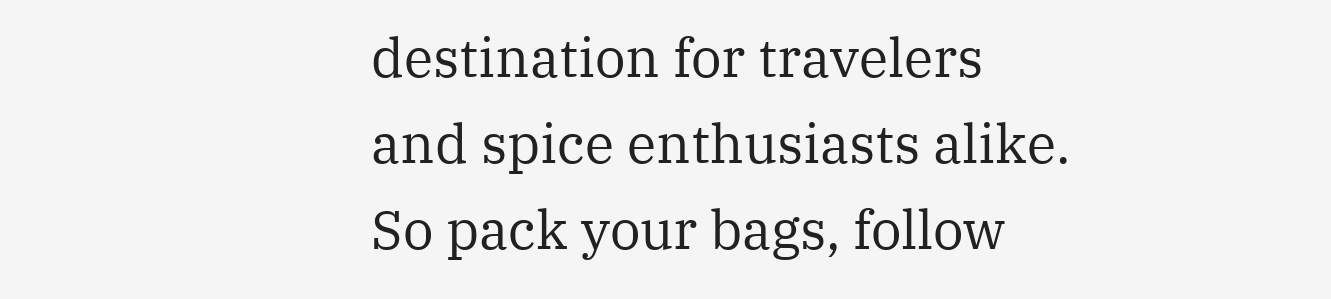destination for travelers and spice enthusiasts alike. So pack your bags, follow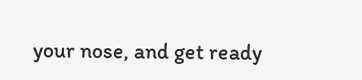your nose, and get ready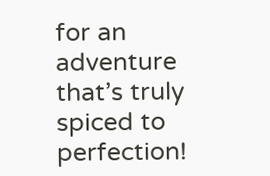for an adventure that’s truly spiced to perfection!